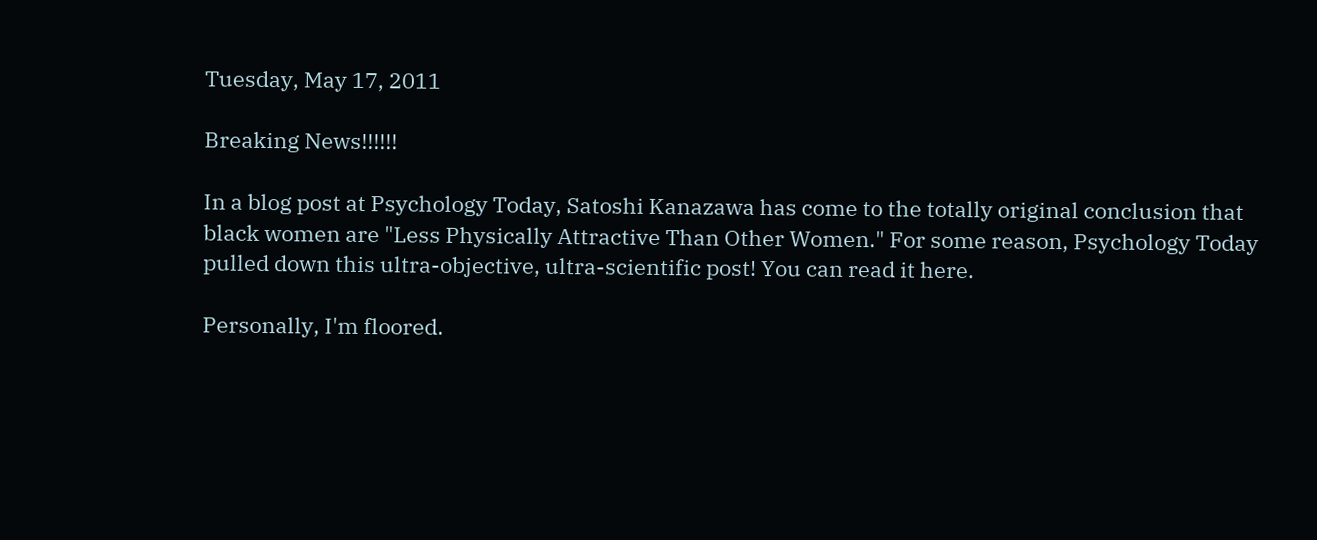Tuesday, May 17, 2011

Breaking News!!!!!!

In a blog post at Psychology Today, Satoshi Kanazawa has come to the totally original conclusion that black women are "Less Physically Attractive Than Other Women." For some reason, Psychology Today pulled down this ultra-objective, ultra-scientific post! You can read it here.

Personally, I'm floored.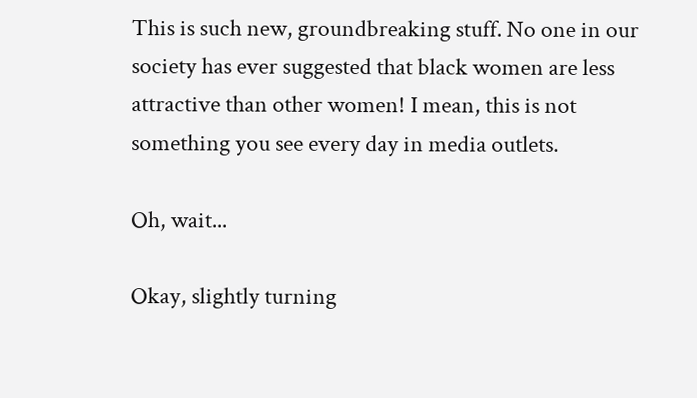This is such new, groundbreaking stuff. No one in our society has ever suggested that black women are less attractive than other women! I mean, this is not something you see every day in media outlets.

Oh, wait...

Okay, slightly turning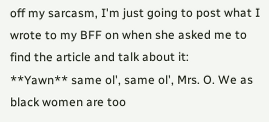off my sarcasm, I'm just going to post what I wrote to my BFF on when she asked me to find the article and talk about it:
**Yawn** same ol', same ol', Mrs. O. We as black women are too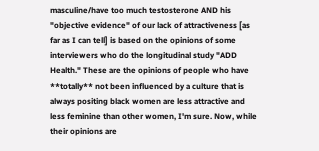masculine/have too much testosterone AND his "objective evidence" of our lack of attractiveness [as far as I can tell] is based on the opinions of some interviewers who do the longitudinal study "ADD Health." These are the opinions of people who have **totally** not been influenced by a culture that is always positing black women are less attractive and less feminine than other women, I'm sure. Now, while their opinions are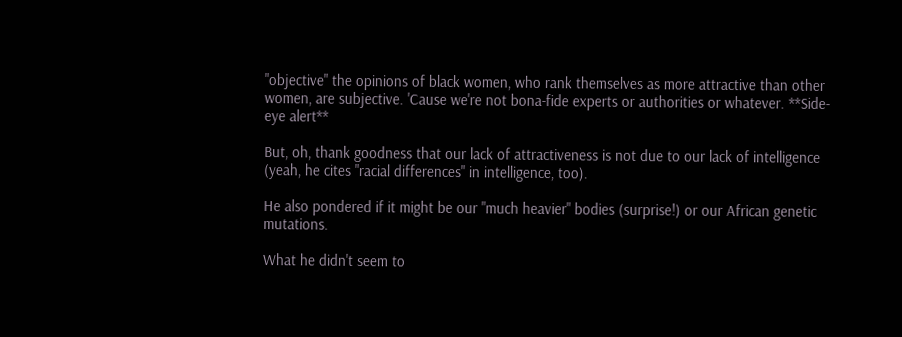"objective" the opinions of black women, who rank themselves as more attractive than other women, are subjective. 'Cause we're not bona-fide experts or authorities or whatever. **Side-eye alert**

But, oh, thank goodness that our lack of attractiveness is not due to our lack of intelligence (yeah, he cites "racial differences" in intelligence, too).

He also pondered if it might be our "much heavier" bodies (surprise!) or our African genetic mutations.

What he didn't seem to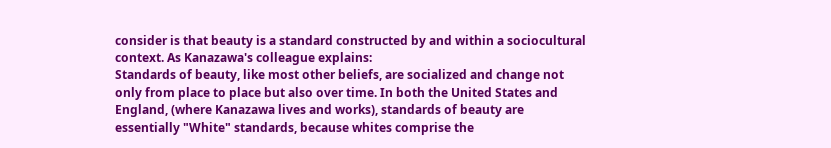consider is that beauty is a standard constructed by and within a sociocultural context. As Kanazawa's colleague explains:
Standards of beauty, like most other beliefs, are socialized and change not only from place to place but also over time. In both the United States and England, (where Kanazawa lives and works), standards of beauty are essentially "White" standards, because whites comprise the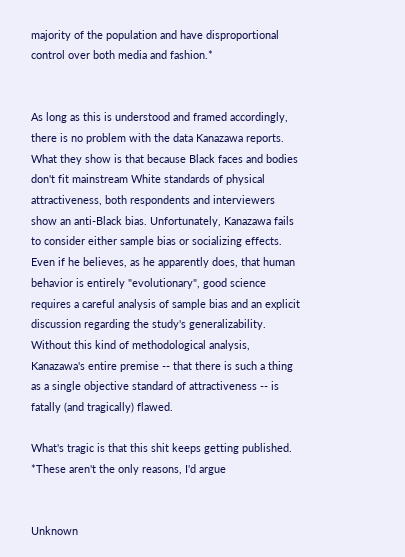majority of the population and have disproportional control over both media and fashion.*


As long as this is understood and framed accordingly, there is no problem with the data Kanazawa reports. What they show is that because Black faces and bodies don't fit mainstream White standards of physical attractiveness, both respondents and interviewers show an anti-Black bias. Unfortunately, Kanazawa fails to consider either sample bias or socializing effects. Even if he believes, as he apparently does, that human behavior is entirely "evolutionary", good science requires a careful analysis of sample bias and an explicit discussion regarding the study's generalizability. Without this kind of methodological analysis, Kanazawa's entire premise -- that there is such a thing as a single objective standard of attractiveness -- is fatally (and tragically) flawed.

What's tragic is that this shit keeps getting published.
*These aren't the only reasons, I'd argue


Unknown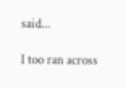said...

I too ran across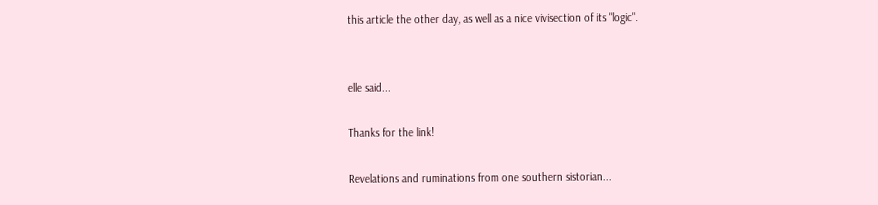this article the other day, as well as a nice vivisection of its "logic".


elle said...

Thanks for the link!

Revelations and ruminations from one southern sistorian...